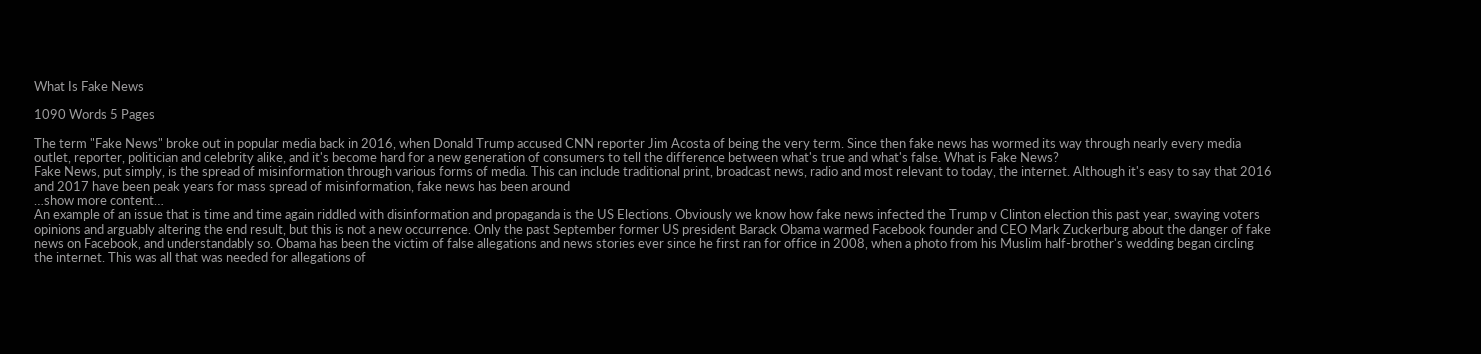What Is Fake News

1090 Words 5 Pages

The term "Fake News" broke out in popular media back in 2016, when Donald Trump accused CNN reporter Jim Acosta of being the very term. Since then fake news has wormed its way through nearly every media outlet, reporter, politician and celebrity alike, and it's become hard for a new generation of consumers to tell the difference between what's true and what's false. What is Fake News?
Fake News, put simply, is the spread of misinformation through various forms of media. This can include traditional print, broadcast news, radio and most relevant to today, the internet. Although it's easy to say that 2016 and 2017 have been peak years for mass spread of misinformation, fake news has been around
…show more content…
An example of an issue that is time and time again riddled with disinformation and propaganda is the US Elections. Obviously we know how fake news infected the Trump v Clinton election this past year, swaying voters opinions and arguably altering the end result, but this is not a new occurrence. Only the past September former US president Barack Obama warmed Facebook founder and CEO Mark Zuckerburg about the danger of fake news on Facebook, and understandably so. Obama has been the victim of false allegations and news stories ever since he first ran for office in 2008, when a photo from his Muslim half-brother's wedding began circling the internet. This was all that was needed for allegations of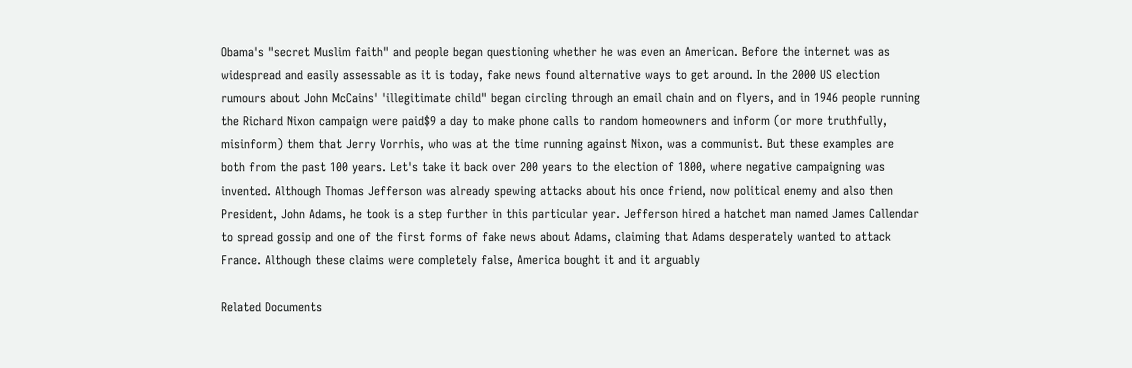Obama's "secret Muslim faith" and people began questioning whether he was even an American. Before the internet was as widespread and easily assessable as it is today, fake news found alternative ways to get around. In the 2000 US election rumours about John McCains' 'illegitimate child" began circling through an email chain and on flyers, and in 1946 people running the Richard Nixon campaign were paid$9 a day to make phone calls to random homeowners and inform (or more truthfully, misinform) them that Jerry Vorrhis, who was at the time running against Nixon, was a communist. But these examples are both from the past 100 years. Let's take it back over 200 years to the election of 1800, where negative campaigning was invented. Although Thomas Jefferson was already spewing attacks about his once friend, now political enemy and also then President, John Adams, he took is a step further in this particular year. Jefferson hired a hatchet man named James Callendar to spread gossip and one of the first forms of fake news about Adams, claiming that Adams desperately wanted to attack France. Although these claims were completely false, America bought it and it arguably

Related Documents